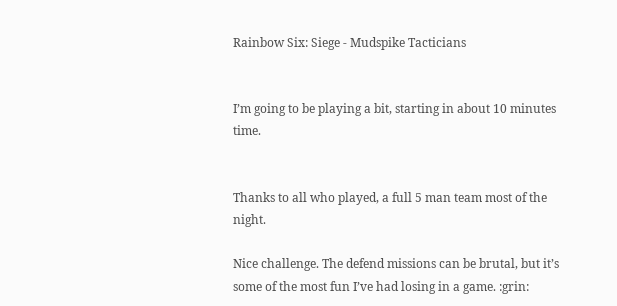Rainbow Six: Siege - Mudspike Tacticians


I’m going to be playing a bit, starting in about 10 minutes time.


Thanks to all who played, a full 5 man team most of the night.

Nice challenge. The defend missions can be brutal, but it’s some of the most fun I’ve had losing in a game. :grin: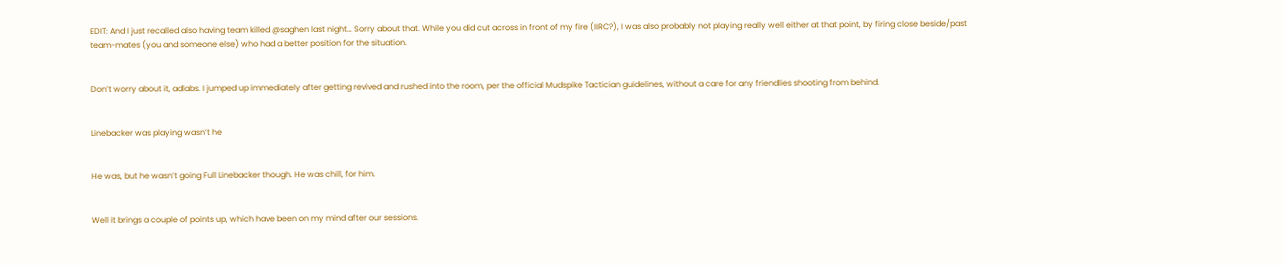EDIT: And I just recalled also having team killed @saghen last night… Sorry about that. While you did cut across in front of my fire (IIRC?), I was also probably not playing really well either at that point, by firing close beside/past team-mates (you and someone else) who had a better position for the situation.


Don’t worry about it, adlabs. I jumped up immediately after getting revived and rushed into the room, per the official Mudspike Tactician guidelines, without a care for any friendlies shooting from behind.


Linebacker was playing wasn’t he


He was, but he wasn’t going Full Linebacker though. He was chill, for him.


Well it brings a couple of points up, which have been on my mind after our sessions.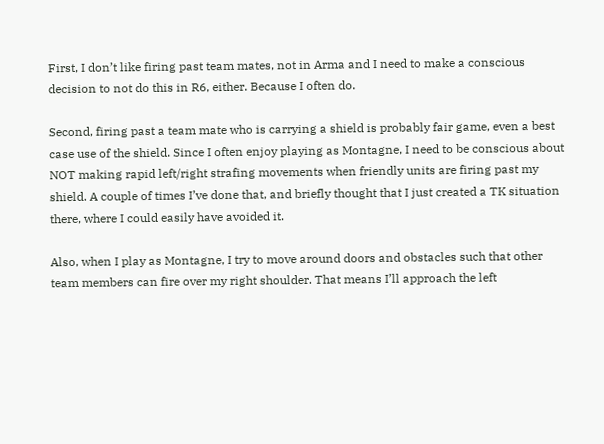First, I don’t like firing past team mates, not in Arma and I need to make a conscious decision to not do this in R6, either. Because I often do.

Second, firing past a team mate who is carrying a shield is probably fair game, even a best case use of the shield. Since I often enjoy playing as Montagne, I need to be conscious about NOT making rapid left/right strafing movements when friendly units are firing past my shield. A couple of times I’ve done that, and briefly thought that I just created a TK situation there, where I could easily have avoided it.

Also, when I play as Montagne, I try to move around doors and obstacles such that other team members can fire over my right shoulder. That means I’ll approach the left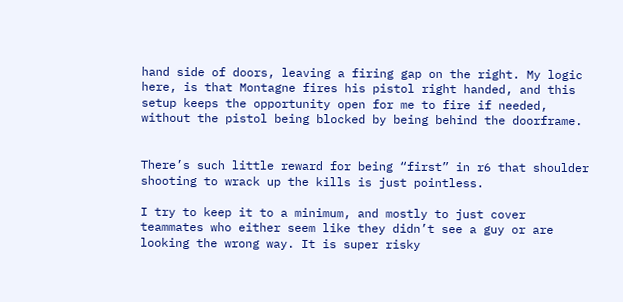hand side of doors, leaving a firing gap on the right. My logic here, is that Montagne fires his pistol right handed, and this setup keeps the opportunity open for me to fire if needed, without the pistol being blocked by being behind the doorframe.


There’s such little reward for being “first” in r6 that shoulder shooting to wrack up the kills is just pointless.

I try to keep it to a minimum, and mostly to just cover teammates who either seem like they didn’t see a guy or are looking the wrong way. It is super risky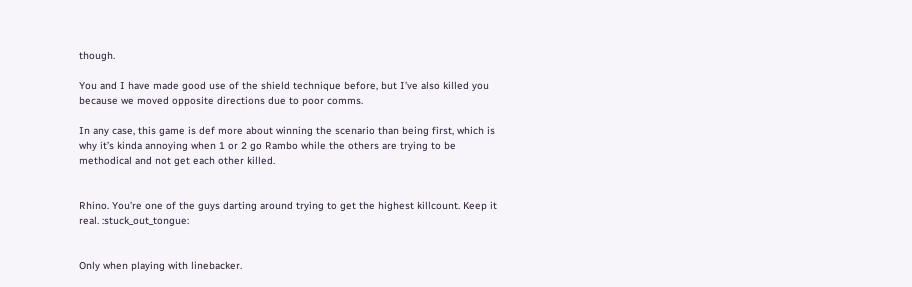though.

You and I have made good use of the shield technique before, but I’ve also killed you because we moved opposite directions due to poor comms.

In any case, this game is def more about winning the scenario than being first, which is why it’s kinda annoying when 1 or 2 go Rambo while the others are trying to be methodical and not get each other killed.


Rhino. You’re one of the guys darting around trying to get the highest killcount. Keep it real. :stuck_out_tongue:


Only when playing with linebacker.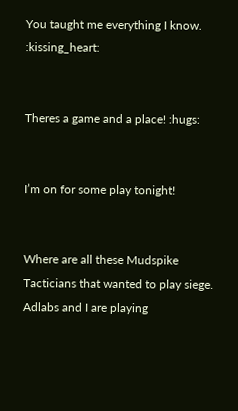You taught me everything I know. :kissing_heart:


Theres a game and a place! :hugs:


I’m on for some play tonight!


Where are all these Mudspike Tacticians that wanted to play siege. Adlabs and I are playing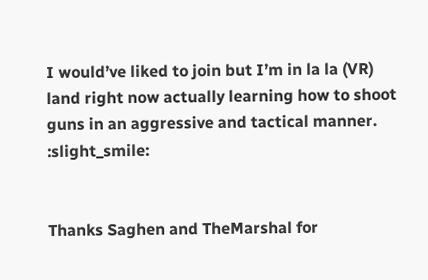I would’ve liked to join but I’m in la la (VR) land right now actually learning how to shoot guns in an aggressive and tactical manner. :slight_smile:


Thanks Saghen and TheMarshal for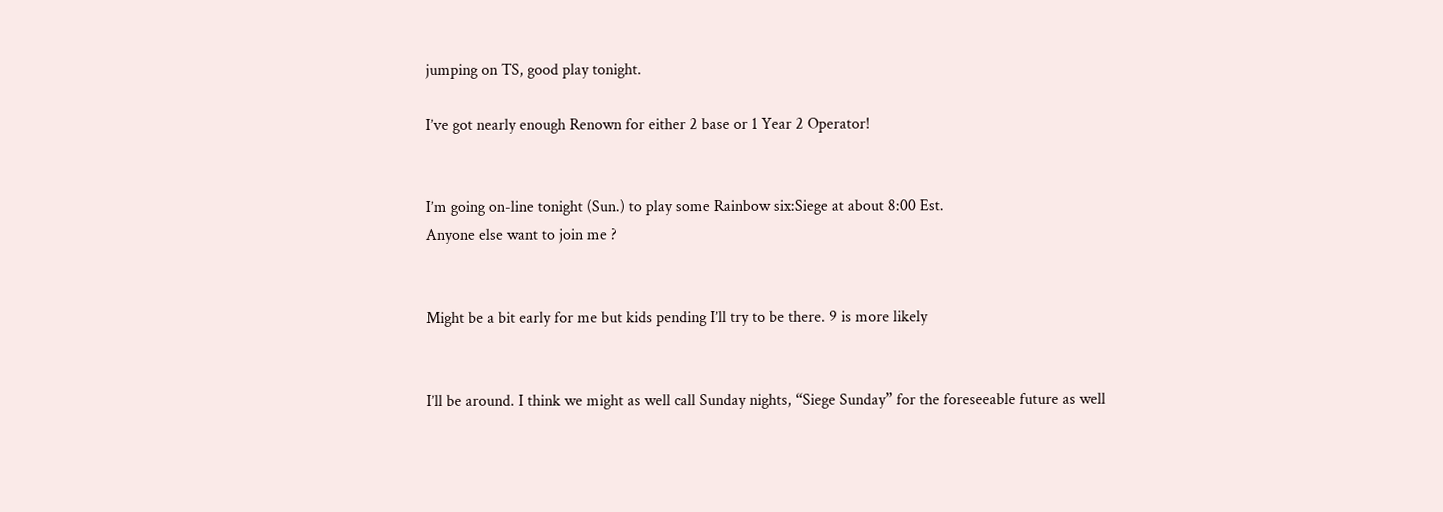jumping on TS, good play tonight.

I’ve got nearly enough Renown for either 2 base or 1 Year 2 Operator!


I’m going on-line tonight (Sun.) to play some Rainbow six:Siege at about 8:00 Est.
Anyone else want to join me ?


Might be a bit early for me but kids pending I’ll try to be there. 9 is more likely


I’ll be around. I think we might as well call Sunday nights, “Siege Sunday” for the foreseeable future as well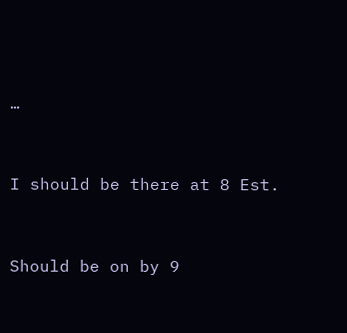…


I should be there at 8 Est.


Should be on by 9